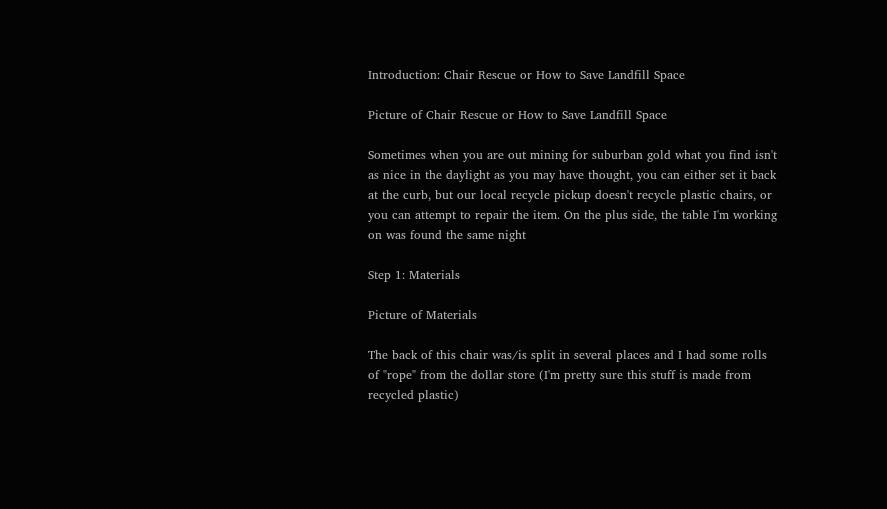Introduction: Chair Rescue or How to Save Landfill Space

Picture of Chair Rescue or How to Save Landfill Space

Sometimes when you are out mining for suburban gold what you find isn't as nice in the daylight as you may have thought, you can either set it back at the curb, but our local recycle pickup doesn't recycle plastic chairs, or you can attempt to repair the item. On the plus side, the table I'm working on was found the same night

Step 1: Materials

Picture of Materials

The back of this chair was/is split in several places and I had some rolls of "rope" from the dollar store (I'm pretty sure this stuff is made from recycled plastic)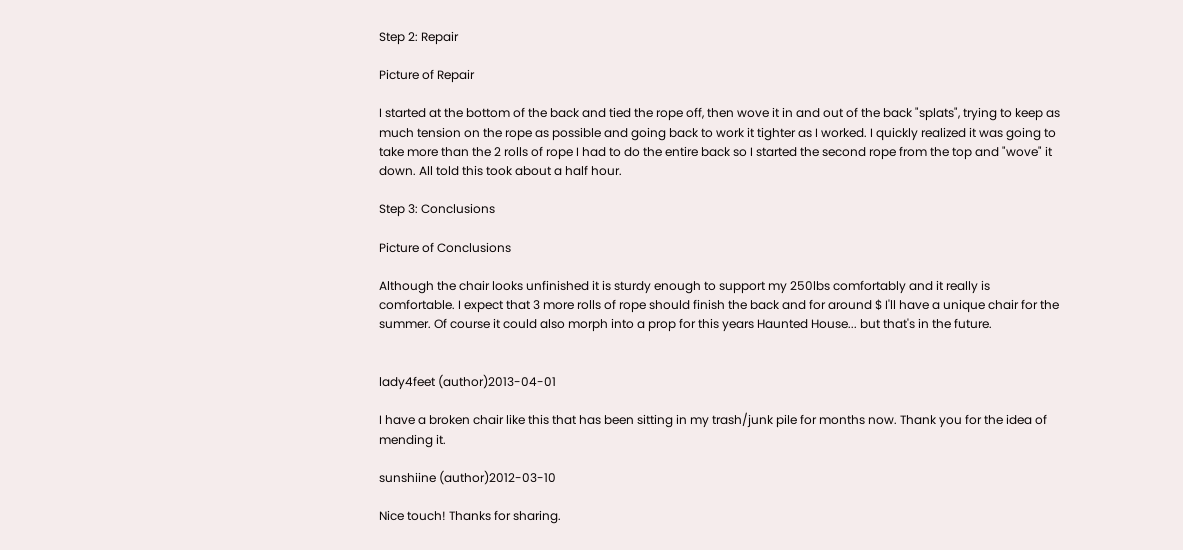Step 2: Repair

Picture of Repair

I started at the bottom of the back and tied the rope off, then wove it in and out of the back "splats", trying to keep as much tension on the rope as possible and going back to work it tighter as I worked. I quickly realized it was going to take more than the 2 rolls of rope I had to do the entire back so I started the second rope from the top and "wove" it down. All told this took about a half hour.

Step 3: Conclusions

Picture of Conclusions

Although the chair looks unfinished it is sturdy enough to support my 250lbs comfortably and it really is comfortable. I expect that 3 more rolls of rope should finish the back and for around $ I'll have a unique chair for the summer. Of course it could also morph into a prop for this years Haunted House... but that's in the future.


lady4feet (author)2013-04-01

I have a broken chair like this that has been sitting in my trash/junk pile for months now. Thank you for the idea of mending it.

sunshiine (author)2012-03-10

Nice touch! Thanks for sharing.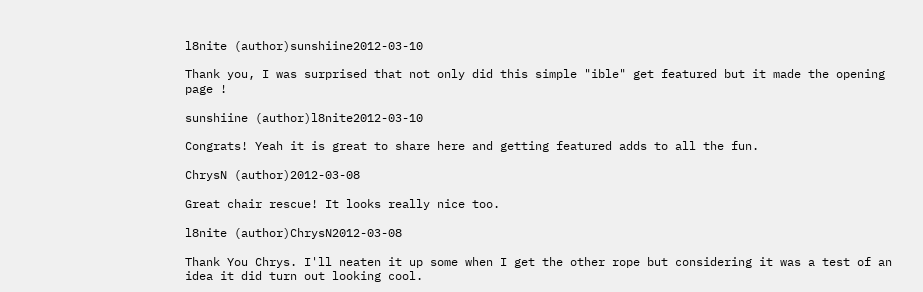l8nite (author)sunshiine2012-03-10

Thank you, I was surprised that not only did this simple "ible" get featured but it made the opening page !

sunshiine (author)l8nite2012-03-10

Congrats! Yeah it is great to share here and getting featured adds to all the fun.

ChrysN (author)2012-03-08

Great chair rescue! It looks really nice too.

l8nite (author)ChrysN2012-03-08

Thank You Chrys. I'll neaten it up some when I get the other rope but considering it was a test of an idea it did turn out looking cool.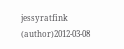jessyratfink (author)2012-03-08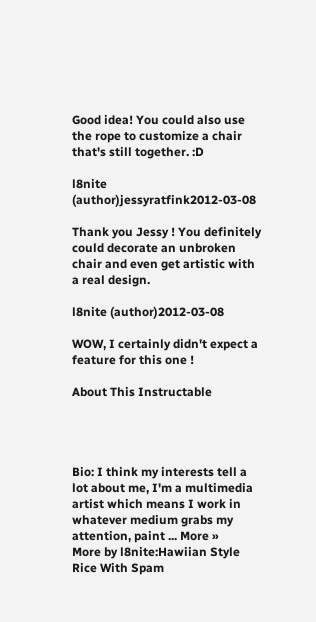Good idea! You could also use the rope to customize a chair that's still together. :D

l8nite (author)jessyratfink2012-03-08

Thank you Jessy ! You definitely could decorate an unbroken chair and even get artistic with a real design.

l8nite (author)2012-03-08

WOW, I certainly didn't expect a feature for this one !

About This Instructable




Bio: I think my interests tell a lot about me, I'm a multimedia artist which means I work in whatever medium grabs my attention, paint ... More »
More by l8nite:Hawiian Style Rice With Spam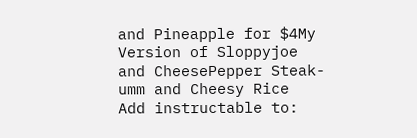and Pineapple for $4My Version of Sloppyjoe and CheesePepper Steak-umm and Cheesy Rice
Add instructable to: